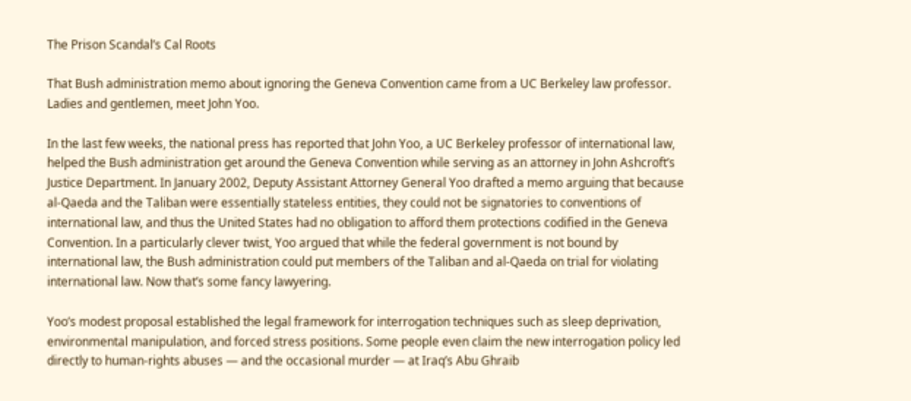The Prison Scandal’s Cal Roots

That Bush administration memo about ignoring the Geneva Convention came from a UC Berkeley law professor. Ladies and gentlemen, meet John Yoo.

In the last few weeks, the national press has reported that John Yoo, a UC Berkeley professor of international law, helped the Bush administration get around the Geneva Convention while serving as an attorney in John Ashcroft’s Justice Department. In January 2002, Deputy Assistant Attorney General Yoo drafted a memo arguing that because al-Qaeda and the Taliban were essentially stateless entities, they could not be signatories to conventions of international law, and thus the United States had no obligation to afford them protections codified in the Geneva Convention. In a particularly clever twist, Yoo argued that while the federal government is not bound by international law, the Bush administration could put members of the Taliban and al-Qaeda on trial for violating international law. Now that’s some fancy lawyering.

Yoo’s modest proposal established the legal framework for interrogation techniques such as sleep deprivation, environmental manipulation, and forced stress positions. Some people even claim the new interrogation policy led directly to human-rights abuses — and the occasional murder — at Iraq’s Abu Ghraib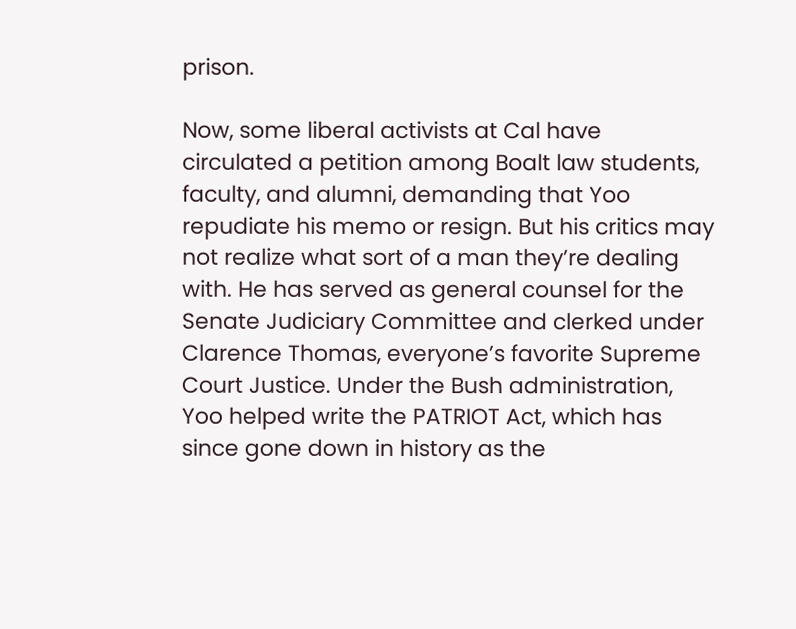prison.

Now, some liberal activists at Cal have circulated a petition among Boalt law students, faculty, and alumni, demanding that Yoo repudiate his memo or resign. But his critics may not realize what sort of a man they’re dealing with. He has served as general counsel for the Senate Judiciary Committee and clerked under Clarence Thomas, everyone’s favorite Supreme Court Justice. Under the Bush administration, Yoo helped write the PATRIOT Act, which has since gone down in history as the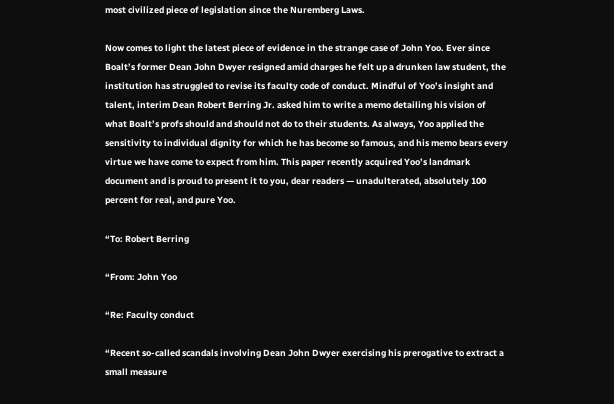most civilized piece of legislation since the Nuremberg Laws.

Now comes to light the latest piece of evidence in the strange case of John Yoo. Ever since Boalt’s former Dean John Dwyer resigned amid charges he felt up a drunken law student, the institution has struggled to revise its faculty code of conduct. Mindful of Yoo’s insight and talent, interim Dean Robert Berring Jr. asked him to write a memo detailing his vision of what Boalt’s profs should and should not do to their students. As always, Yoo applied the sensitivity to individual dignity for which he has become so famous, and his memo bears every virtue we have come to expect from him. This paper recently acquired Yoo’s landmark document and is proud to present it to you, dear readers — unadulterated, absolutely 100 percent for real, and pure Yoo.

“To: Robert Berring

“From: John Yoo

“Re: Faculty conduct

“Recent so-called scandals involving Dean John Dwyer exercising his prerogative to extract a small measure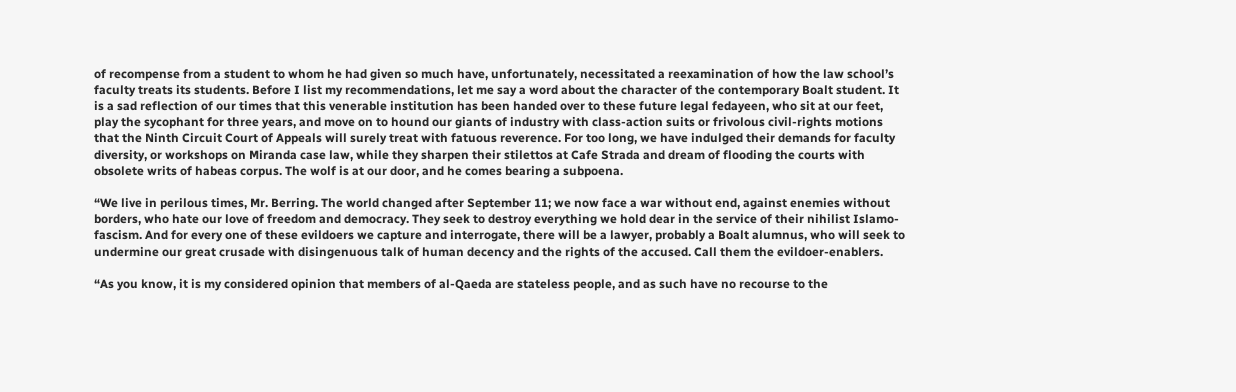of recompense from a student to whom he had given so much have, unfortunately, necessitated a reexamination of how the law school’s faculty treats its students. Before I list my recommendations, let me say a word about the character of the contemporary Boalt student. It is a sad reflection of our times that this venerable institution has been handed over to these future legal fedayeen, who sit at our feet, play the sycophant for three years, and move on to hound our giants of industry with class-action suits or frivolous civil-rights motions that the Ninth Circuit Court of Appeals will surely treat with fatuous reverence. For too long, we have indulged their demands for faculty diversity, or workshops on Miranda case law, while they sharpen their stilettos at Cafe Strada and dream of flooding the courts with obsolete writs of habeas corpus. The wolf is at our door, and he comes bearing a subpoena.

“We live in perilous times, Mr. Berring. The world changed after September 11; we now face a war without end, against enemies without borders, who hate our love of freedom and democracy. They seek to destroy everything we hold dear in the service of their nihilist Islamo-fascism. And for every one of these evildoers we capture and interrogate, there will be a lawyer, probably a Boalt alumnus, who will seek to undermine our great crusade with disingenuous talk of human decency and the rights of the accused. Call them the evildoer-enablers.

“As you know, it is my considered opinion that members of al-Qaeda are stateless people, and as such have no recourse to the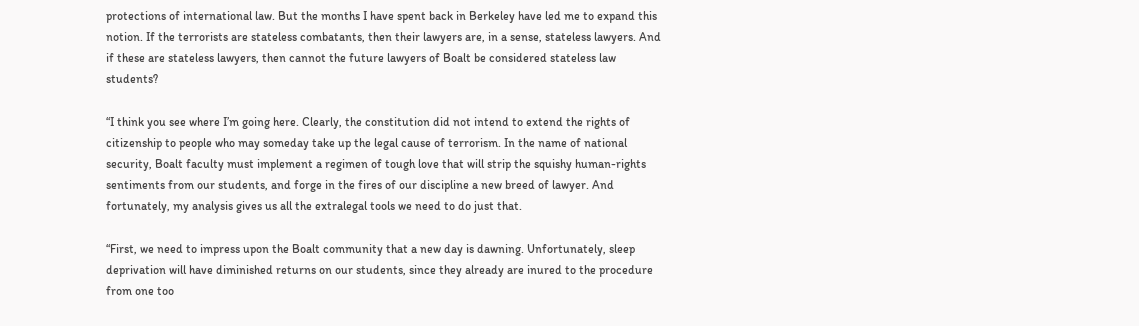protections of international law. But the months I have spent back in Berkeley have led me to expand this notion. If the terrorists are stateless combatants, then their lawyers are, in a sense, stateless lawyers. And if these are stateless lawyers, then cannot the future lawyers of Boalt be considered stateless law students?

“I think you see where I’m going here. Clearly, the constitution did not intend to extend the rights of citizenship to people who may someday take up the legal cause of terrorism. In the name of national security, Boalt faculty must implement a regimen of tough love that will strip the squishy human-rights sentiments from our students, and forge in the fires of our discipline a new breed of lawyer. And fortunately, my analysis gives us all the extralegal tools we need to do just that.

“First, we need to impress upon the Boalt community that a new day is dawning. Unfortunately, sleep deprivation will have diminished returns on our students, since they already are inured to the procedure from one too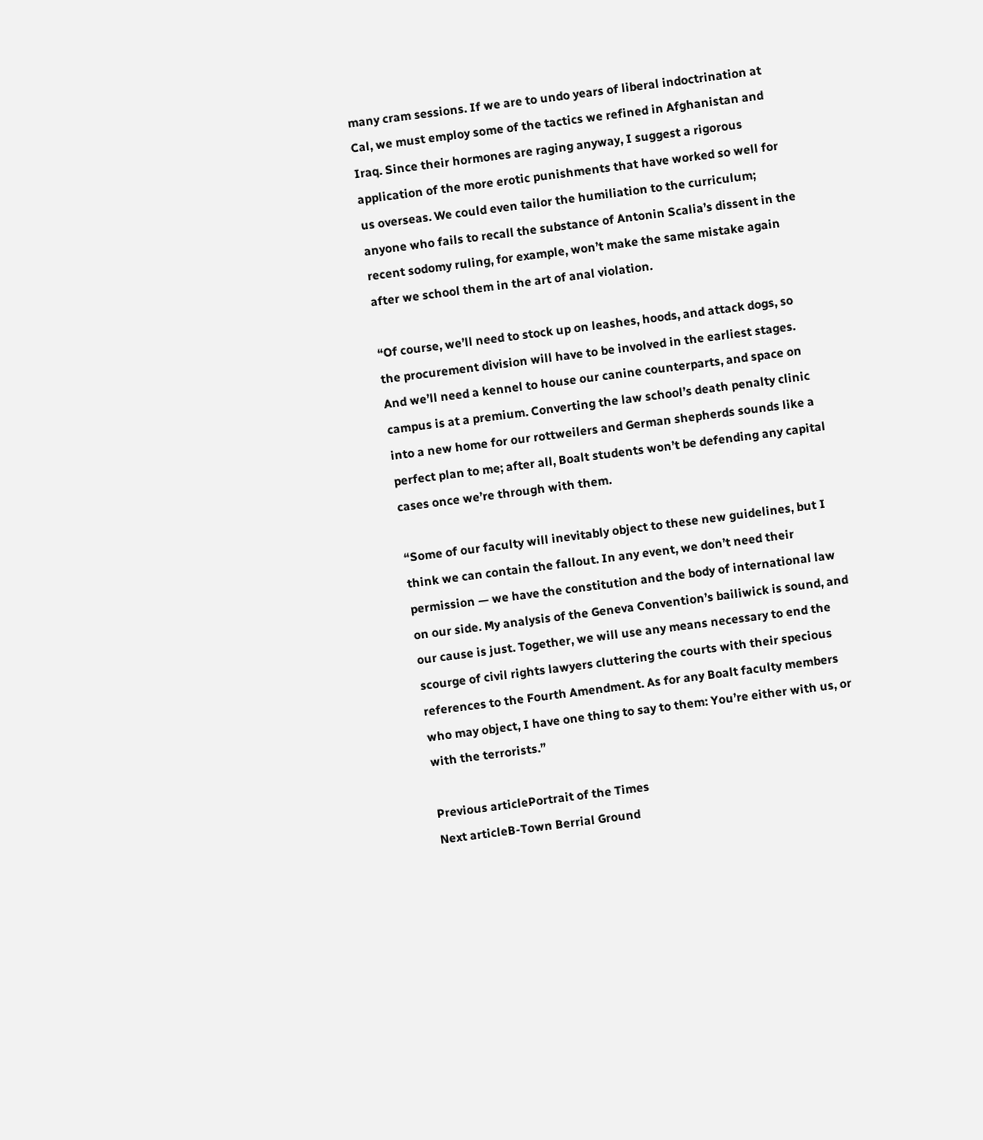many cram sessions. If we are to undo years of liberal indoctrination at Cal, we must employ some of the tactics we refined in Afghanistan and Iraq. Since their hormones are raging anyway, I suggest a rigorous application of the more erotic punishments that have worked so well for us overseas. We could even tailor the humiliation to the curriculum; anyone who fails to recall the substance of Antonin Scalia’s dissent in the recent sodomy ruling, for example, won’t make the same mistake again after we school them in the art of anal violation.

“Of course, we’ll need to stock up on leashes, hoods, and attack dogs, so the procurement division will have to be involved in the earliest stages. And we’ll need a kennel to house our canine counterparts, and space on campus is at a premium. Converting the law school’s death penalty clinic into a new home for our rottweilers and German shepherds sounds like a perfect plan to me; after all, Boalt students won’t be defending any capital cases once we’re through with them.

“Some of our faculty will inevitably object to these new guidelines, but I think we can contain the fallout. In any event, we don’t need their permission — we have the constitution and the body of international law on our side. My analysis of the Geneva Convention’s bailiwick is sound, and our cause is just. Together, we will use any means necessary to end the scourge of civil rights lawyers cluttering the courts with their specious references to the Fourth Amendment. As for any Boalt faculty members who may object, I have one thing to say to them: You’re either with us, or with the terrorists.”

Previous articlePortrait of the Times
Next articleB-Town Berrial Ground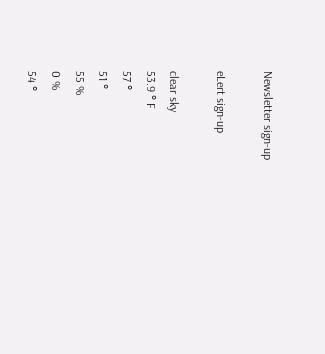Newsletter sign-up

eLert sign-up

clear sky
53.9 ° F
57 °
51 °
55 %
0 %
54 °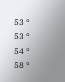53 °
53 °
54 °
58 °